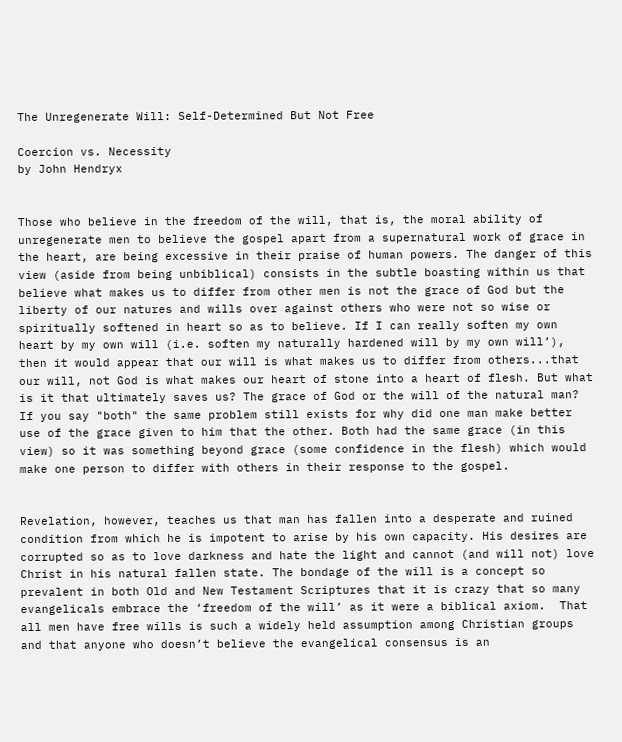The Unregenerate Will: Self-Determined But Not Free

Coercion vs. Necessity
by John Hendryx


Those who believe in the freedom of the will, that is, the moral ability of unregenerate men to believe the gospel apart from a supernatural work of grace in the heart, are being excessive in their praise of human powers. The danger of this view (aside from being unbiblical) consists in the subtle boasting within us that believe what makes us to differ from other men is not the grace of God but the liberty of our natures and wills over against others who were not so wise or spiritually softened in heart so as to believe. If I can really soften my own heart by my own will (i.e. soften my naturally hardened will by my own will’), then it would appear that our will is what makes us to differ from others...that our will, not God is what makes our heart of stone into a heart of flesh. But what is it that ultimately saves us? The grace of God or the will of the natural man? If you say "both" the same problem still exists for why did one man make better use of the grace given to him that the other. Both had the same grace (in this view) so it was something beyond grace (some confidence in the flesh) which would make one person to differ with others in their response to the gospel.


Revelation, however, teaches us that man has fallen into a desperate and ruined condition from which he is impotent to arise by his own capacity. His desires are corrupted so as to love darkness and hate the light and cannot (and will not) love Christ in his natural fallen state. The bondage of the will is a concept so prevalent in both Old and New Testament Scriptures that it is crazy that so many evangelicals embrace the ‘freedom of the will’ as it were a biblical axiom.  That all men have free wills is such a widely held assumption among Christian groups and that anyone who doesn’t believe the evangelical consensus is an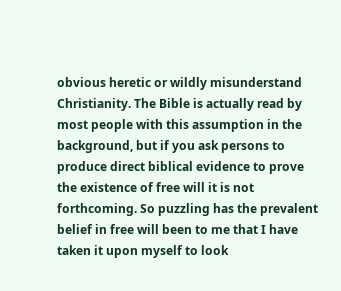obvious heretic or wildly misunderstand Christianity. The Bible is actually read by most people with this assumption in the background, but if you ask persons to produce direct biblical evidence to prove the existence of free will it is not forthcoming. So puzzling has the prevalent belief in free will been to me that I have taken it upon myself to look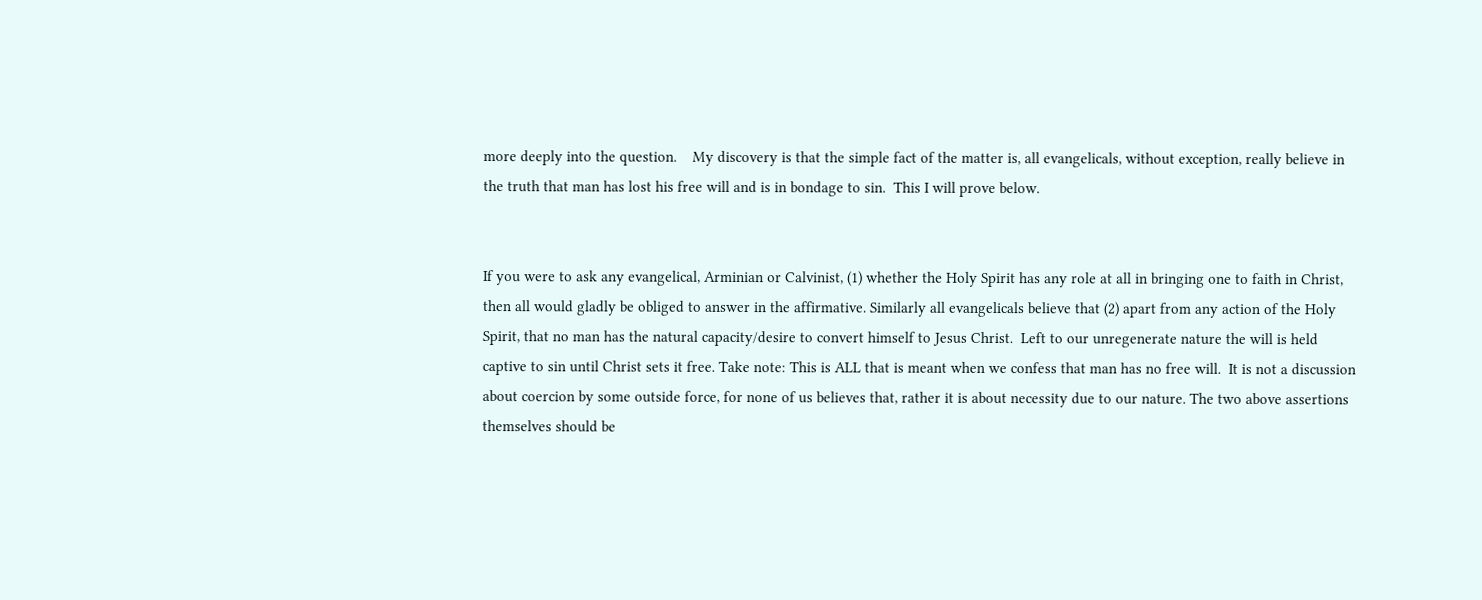more deeply into the question.    My discovery is that the simple fact of the matter is, all evangelicals, without exception, really believe in the truth that man has lost his free will and is in bondage to sin.  This I will prove below.


If you were to ask any evangelical, Arminian or Calvinist, (1) whether the Holy Spirit has any role at all in bringing one to faith in Christ, then all would gladly be obliged to answer in the affirmative. Similarly all evangelicals believe that (2) apart from any action of the Holy Spirit, that no man has the natural capacity/desire to convert himself to Jesus Christ.  Left to our unregenerate nature the will is held captive to sin until Christ sets it free. Take note: This is ALL that is meant when we confess that man has no free will.  It is not a discussion about coercion by some outside force, for none of us believes that, rather it is about necessity due to our nature. The two above assertions themselves should be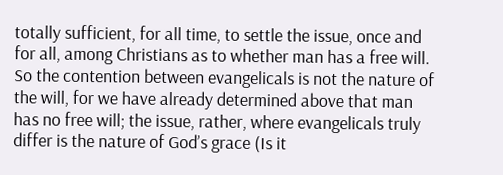totally sufficient, for all time, to settle the issue, once and for all, among Christians as to whether man has a free will.  So the contention between evangelicals is not the nature of the will, for we have already determined above that man has no free will; the issue, rather, where evangelicals truly differ is the nature of God’s grace (Is it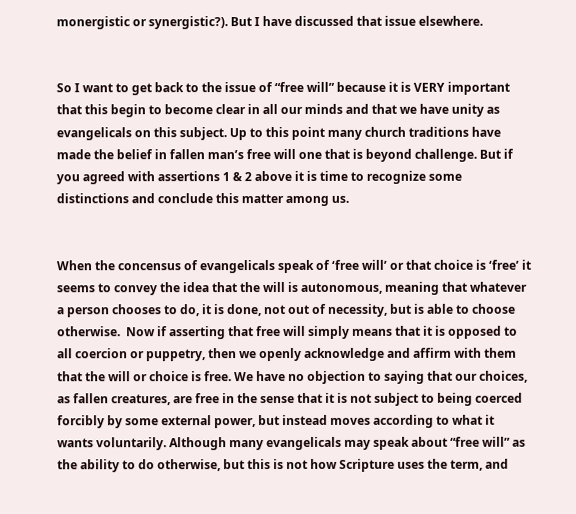monergistic or synergistic?). But I have discussed that issue elsewhere.


So I want to get back to the issue of “free will” because it is VERY important that this begin to become clear in all our minds and that we have unity as evangelicals on this subject. Up to this point many church traditions have made the belief in fallen man’s free will one that is beyond challenge. But if you agreed with assertions 1 & 2 above it is time to recognize some distinctions and conclude this matter among us.


When the concensus of evangelicals speak of ‘free will’ or that choice is ‘free’ it seems to convey the idea that the will is autonomous, meaning that whatever a person chooses to do, it is done, not out of necessity, but is able to choose otherwise.  Now if asserting that free will simply means that it is opposed to all coercion or puppetry, then we openly acknowledge and affirm with them that the will or choice is free. We have no objection to saying that our choices, as fallen creatures, are free in the sense that it is not subject to being coerced forcibly by some external power, but instead moves according to what it wants voluntarily. Although many evangelicals may speak about “free will” as the ability to do otherwise, but this is not how Scripture uses the term, and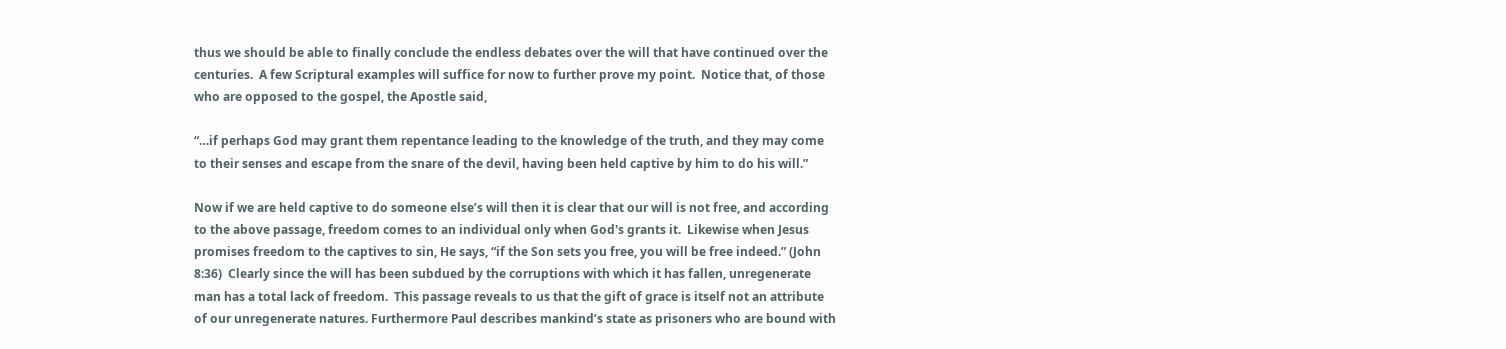thus we should be able to finally conclude the endless debates over the will that have continued over the centuries.  A few Scriptural examples will suffice for now to further prove my point.  Notice that, of those who are opposed to the gospel, the Apostle said,

“…if perhaps God may grant them repentance leading to the knowledge of the truth, and they may come to their senses and escape from the snare of the devil, having been held captive by him to do his will.”

Now if we are held captive to do someone else’s will then it is clear that our will is not free, and according to the above passage, freedom comes to an individual only when God's grants it.  Likewise when Jesus promises freedom to the captives to sin, He says, “if the Son sets you free, you will be free indeed.” (John 8:36)  Clearly since the will has been subdued by the corruptions with which it has fallen, unregenerate man has a total lack of freedom.  This passage reveals to us that the gift of grace is itself not an attribute of our unregenerate natures. Furthermore Paul describes mankind’s state as prisoners who are bound with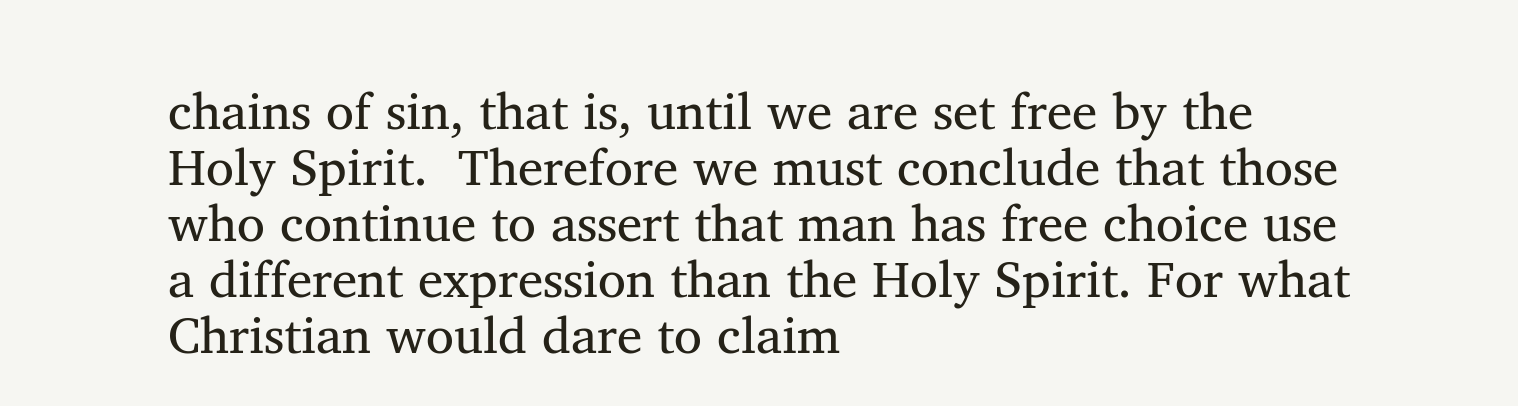chains of sin, that is, until we are set free by the Holy Spirit.  Therefore we must conclude that those who continue to assert that man has free choice use a different expression than the Holy Spirit. For what Christian would dare to claim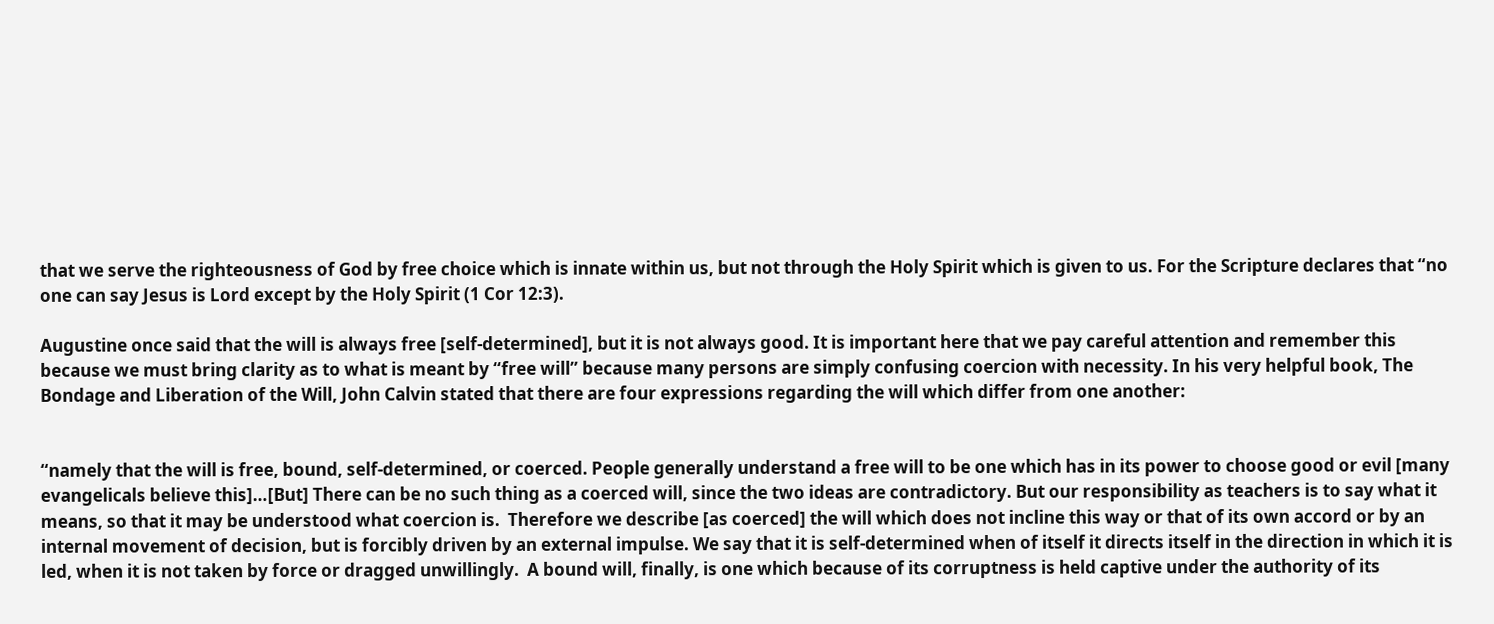that we serve the righteousness of God by free choice which is innate within us, but not through the Holy Spirit which is given to us. For the Scripture declares that “no one can say Jesus is Lord except by the Holy Spirit (1 Cor 12:3).

Augustine once said that the will is always free [self-determined], but it is not always good. It is important here that we pay careful attention and remember this because we must bring clarity as to what is meant by “free will” because many persons are simply confusing coercion with necessity. In his very helpful book, The Bondage and Liberation of the Will, John Calvin stated that there are four expressions regarding the will which differ from one another:


“namely that the will is free, bound, self-determined, or coerced. People generally understand a free will to be one which has in its power to choose good or evil [many evangelicals believe this]…[But] There can be no such thing as a coerced will, since the two ideas are contradictory. But our responsibility as teachers is to say what it means, so that it may be understood what coercion is.  Therefore we describe [as coerced] the will which does not incline this way or that of its own accord or by an internal movement of decision, but is forcibly driven by an external impulse. We say that it is self-determined when of itself it directs itself in the direction in which it is led, when it is not taken by force or dragged unwillingly.  A bound will, finally, is one which because of its corruptness is held captive under the authority of its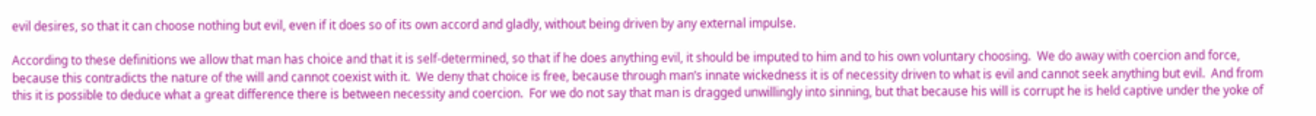evil desires, so that it can choose nothing but evil, even if it does so of its own accord and gladly, without being driven by any external impulse.

According to these definitions we allow that man has choice and that it is self-determined, so that if he does anything evil, it should be imputed to him and to his own voluntary choosing.  We do away with coercion and force, because this contradicts the nature of the will and cannot coexist with it.  We deny that choice is free, because through man’s innate wickedness it is of necessity driven to what is evil and cannot seek anything but evil.  And from this it is possible to deduce what a great difference there is between necessity and coercion.  For we do not say that man is dragged unwillingly into sinning, but that because his will is corrupt he is held captive under the yoke of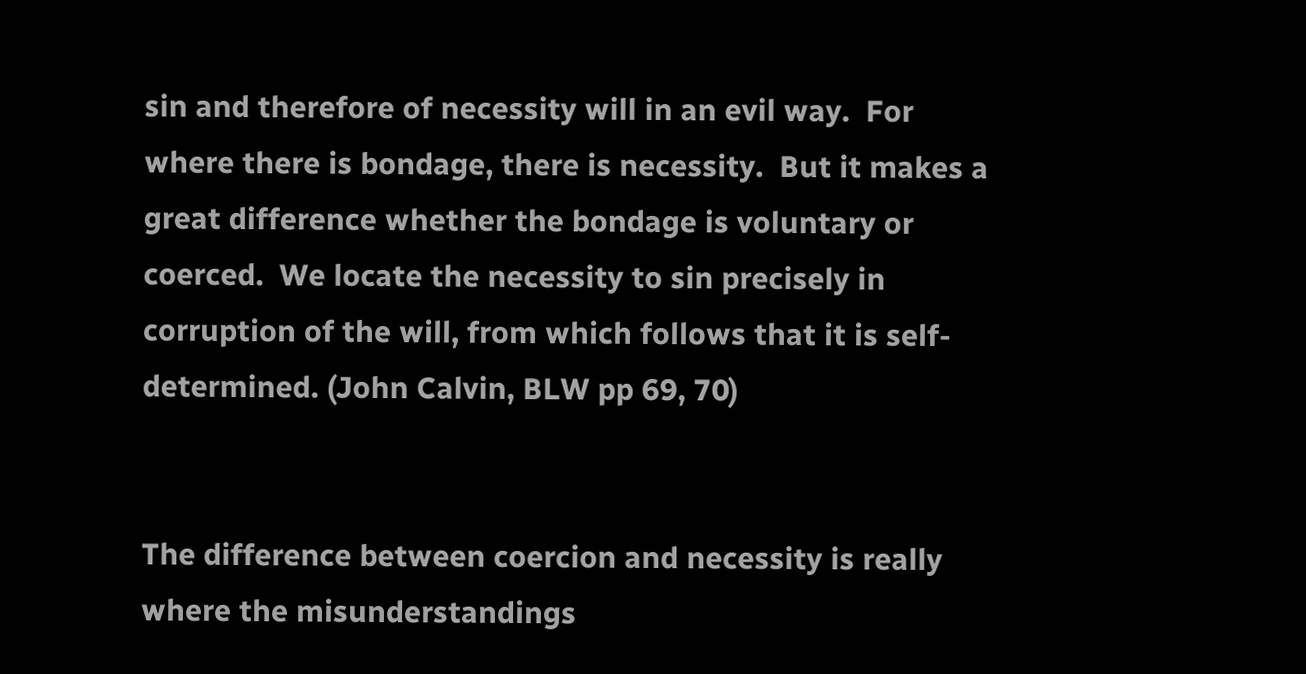sin and therefore of necessity will in an evil way.  For where there is bondage, there is necessity.  But it makes a great difference whether the bondage is voluntary or coerced.  We locate the necessity to sin precisely in corruption of the will, from which follows that it is self-determined. (John Calvin, BLW pp 69, 70)


The difference between coercion and necessity is really where the misunderstandings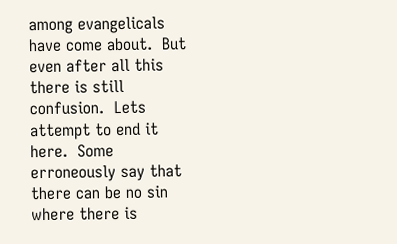among evangelicals have come about.  But even after all this there is still confusion.  Lets attempt to end it here.  Some erroneously say that there can be no sin where there is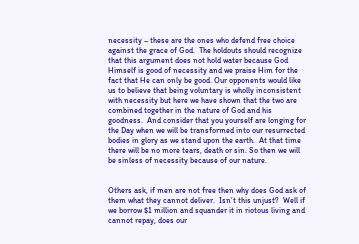necessity – these are the ones who defend free choice against the grace of God.  The holdouts should recognize that this argument does not hold water because God Himself is good of necessity and we praise Him for the fact that He can only be good. Our opponents would like us to believe that being voluntary is wholly inconsistent with necessity but here we have shown that the two are combined together in the nature of God and his goodness.  And consider that you yourself are longing for the Day when we will be transformed into our resurrected bodies in glory as we stand upon the earth.  At that time there will be no more tears, death or sin. So then we will be sinless of necessity because of our nature.


Others ask, if men are not free then why does God ask of them what they cannot deliver.  Isn’t this unjust?  Well if we borrow $1 million and squander it in riotous living and cannot repay, does our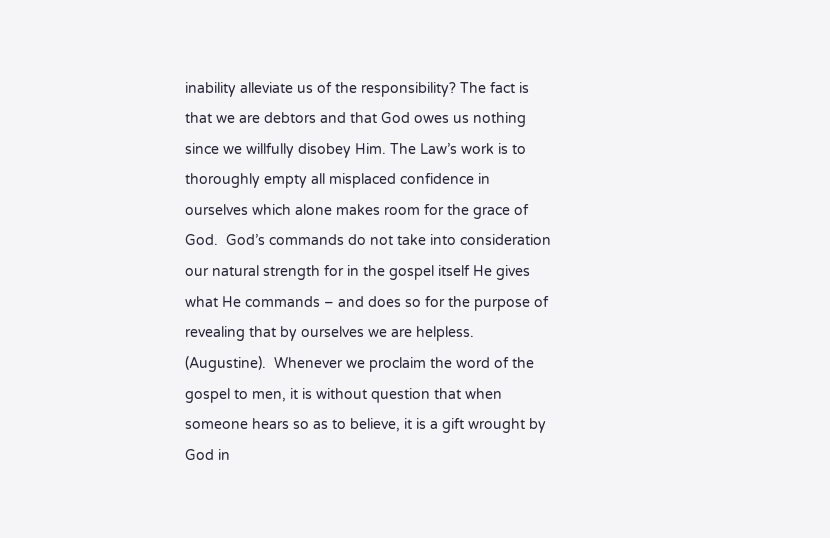inability alleviate us of the responsibility? The fact is that we are debtors and that God owes us nothing since we willfully disobey Him. The Law’s work is to thoroughly empty all misplaced confidence in ourselves which alone makes room for the grace of God.  God’s commands do not take into consideration our natural strength for in the gospel itself He gives what He commands – and does so for the purpose of revealing that by ourselves we are helpless. (Augustine).  Whenever we proclaim the word of the gospel to men, it is without question that when someone hears so as to believe, it is a gift wrought by God in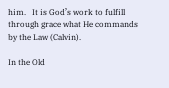him.   It is God’s work to fulfill through grace what He commands by the Law (Calvin).

In the Old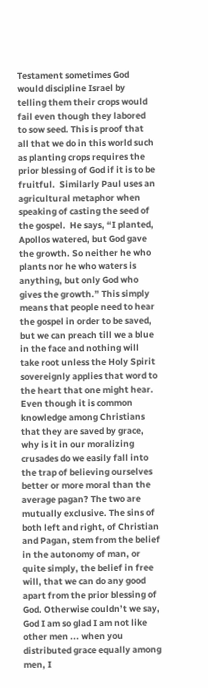Testament sometimes God would discipline Israel by telling them their crops would fail even though they labored to sow seed. This is proof that all that we do in this world such as planting crops requires the prior blessing of God if it is to be fruitful.  Similarly Paul uses an agricultural metaphor when speaking of casting the seed of the gospel.  He says, “I planted, Apollos watered, but God gave the growth. So neither he who plants nor he who waters is anything, but only God who gives the growth.” This simply means that people need to hear the gospel in order to be saved, but we can preach till we a blue in the face and nothing will take root unless the Holy Spirit sovereignly applies that word to the heart that one might hear.  Even though it is common knowledge among Christians that they are saved by grace, why is it in our moralizing crusades do we easily fall into the trap of believing ourselves better or more moral than the average pagan? The two are mutually exclusive. The sins of both left and right, of Christian and Pagan, stem from the belief in the autonomy of man, or quite simply, the belief in free will, that we can do any good apart from the prior blessing of God. Otherwise couldn’t we say, God I am so glad I am not like other men ... when you distributed grace equally among men, I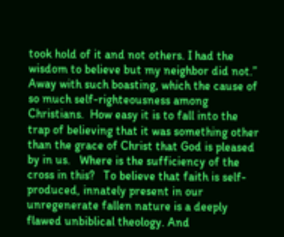took hold of it and not others. I had the wisdom to believe but my neighbor did not.”   Away with such boasting, which the cause of so much self-righteousness among Christians.  How easy it is to fall into the trap of believing that it was something other than the grace of Christ that God is pleased by in us.   Where is the sufficiency of the cross in this?   To believe that faith is self-produced, innately present in our unregenerate fallen nature is a deeply flawed unbiblical theology. And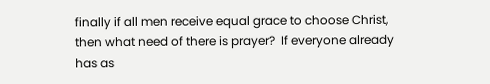finally if all men receive equal grace to choose Christ, then what need of there is prayer?  If everyone already has as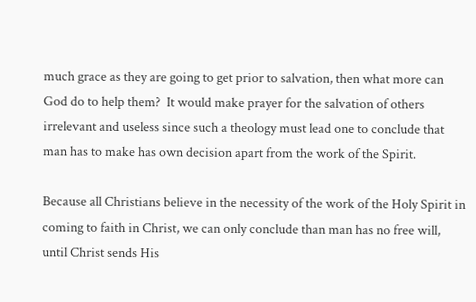much grace as they are going to get prior to salvation, then what more can God do to help them?  It would make prayer for the salvation of others irrelevant and useless since such a theology must lead one to conclude that man has to make has own decision apart from the work of the Spirit.

Because all Christians believe in the necessity of the work of the Holy Spirit in coming to faith in Christ, we can only conclude than man has no free will, until Christ sends His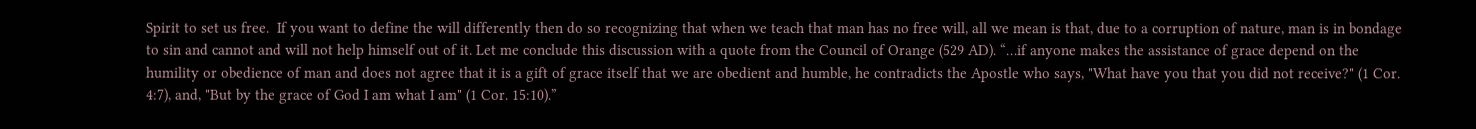Spirit to set us free.  If you want to define the will differently then do so recognizing that when we teach that man has no free will, all we mean is that, due to a corruption of nature, man is in bondage to sin and cannot and will not help himself out of it. Let me conclude this discussion with a quote from the Council of Orange (529 AD). “…if anyone makes the assistance of grace depend on the humility or obedience of man and does not agree that it is a gift of grace itself that we are obedient and humble, he contradicts the Apostle who says, "What have you that you did not receive?" (1 Cor. 4:7), and, "But by the grace of God I am what I am" (1 Cor. 15:10).”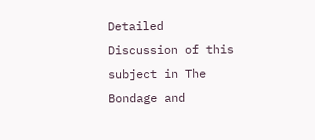Detailed Discussion of this subject in The Bondage and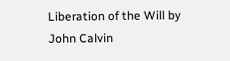Liberation of the Will by John Calvin